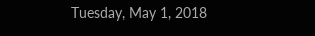Tuesday, May 1, 2018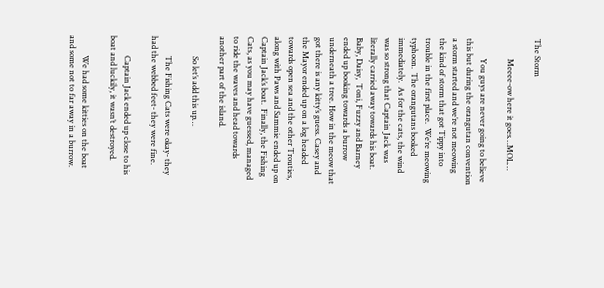The Storm

          Meeee-ow here it goes…MOL…

          You guys are never going to believe this but during the orangutan convention a storm started and we’re not meowing the kind of storm that got Tippy into trouble in the first place.  We’re meowing typhoon.  The orangutans booked immediately.  As for the cats, the wind was so strong that Captain Jack was literally carried away towards his boat.  Baby, Daisy,  Toni, Fuzzy and Barney ended up booking towards a burrow underneath a tree. How in the meow that got there is any kitty’s guess. Casey and the Mayor ended up on a log headed towards open sea and the other Trouties, along with Paws and Sammie ended up on Captain Jack’s boat.  Finally, the Fishing Cats, as you may have guessed, managed to ride the waves and head towards another part of the island.

          So let’s add this up…

          The Fishing Cats were okay- they had the webbed feet- they were fine.

          Captain Jack ended up close to his boat and luckily, it wasn’t destroyed.

          We had some kitties on the boat and some not to far away in a burrow.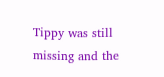Tippy was still missing and the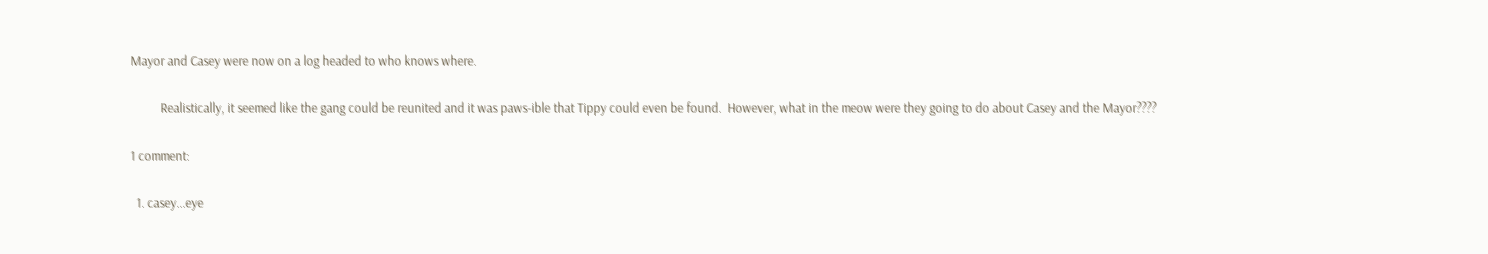Mayor and Casey were now on a log headed to who knows where.

          Realistically, it seemed like the gang could be reunited and it was paws-ible that Tippy could even be found.  However, what in the meow were they going to do about Casey and the Mayor????

1 comment:

  1. casey...eye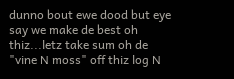dunno bout ewe dood but eye say we make de best oh thiz...letz take sum oh de "vine N moss" off thiz log N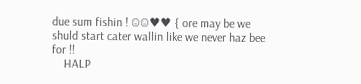due sum fishin ! ☺☺♥♥ { ore may be we shuld start cater wallin like we never haz bee for !!
    HALP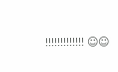!!!!!!!!!!!!! ☺☺